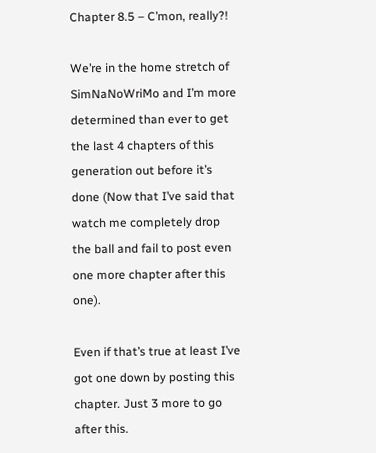Chapter 8.5 – C’mon, really?!

We’re in the home stretch of SimNaNoWriMo and I’m more determined than ever to get the last 4 chapters of this generation out before it’s done (Now that I’ve said that watch me completely drop the ball and fail to post even one more chapter after this one).

Even if that’s true at least I’ve got one down by posting this chapter. Just 3 more to go after this.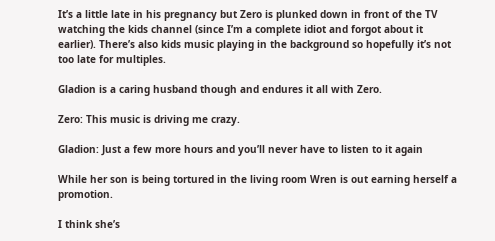It’s a little late in his pregnancy but Zero is plunked down in front of the TV watching the kids channel (since I’m a complete idiot and forgot about it earlier). There’s also kids music playing in the background so hopefully it’s not too late for multiples.

Gladion is a caring husband though and endures it all with Zero.

Zero: This music is driving me crazy.

Gladion: Just a few more hours and you’ll never have to listen to it again

While her son is being tortured in the living room Wren is out earning herself a promotion.

I think she’s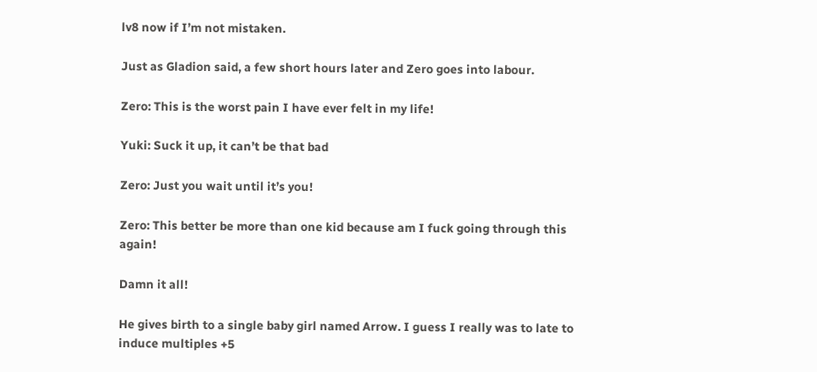lv8 now if I’m not mistaken.

Just as Gladion said, a few short hours later and Zero goes into labour.

Zero: This is the worst pain I have ever felt in my life!

Yuki: Suck it up, it can’t be that bad

Zero: Just you wait until it’s you!

Zero: This better be more than one kid because am I fuck going through this again!

Damn it all!

He gives birth to a single baby girl named Arrow. I guess I really was to late to induce multiples +5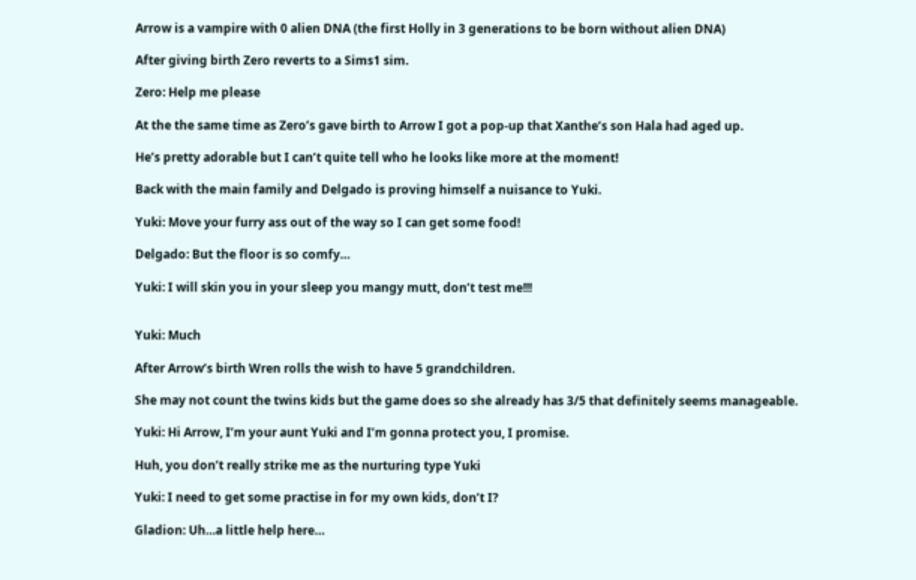Arrow is a vampire with 0 alien DNA (the first Holly in 3 generations to be born without alien DNA)

After giving birth Zero reverts to a Sims1 sim.

Zero: Help me please

At the the same time as Zero’s gave birth to Arrow I got a pop-up that Xanthe’s son Hala had aged up.

He’s pretty adorable but I can’t quite tell who he looks like more at the moment!

Back with the main family and Delgado is proving himself a nuisance to Yuki.

Yuki: Move your furry ass out of the way so I can get some food!

Delgado: But the floor is so comfy…

Yuki: I will skin you in your sleep you mangy mutt, don’t test me!!!


Yuki: Much

After Arrow’s birth Wren rolls the wish to have 5 grandchildren.

She may not count the twins kids but the game does so she already has 3/5 that definitely seems manageable.

Yuki: Hi Arrow, I’m your aunt Yuki and I’m gonna protect you, I promise.

Huh, you don’t really strike me as the nurturing type Yuki

Yuki: I need to get some practise in for my own kids, don’t I?

Gladion: Uh…a little help here…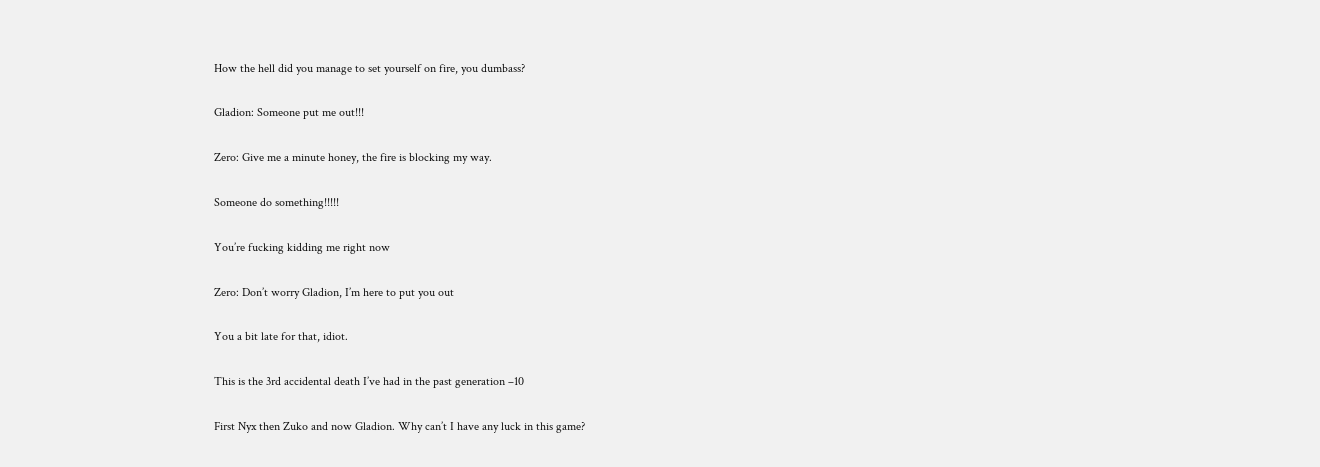How the hell did you manage to set yourself on fire, you dumbass?

Gladion: Someone put me out!!!

Zero: Give me a minute honey, the fire is blocking my way.

Someone do something!!!!!

You’re fucking kidding me right now

Zero: Don’t worry Gladion, I’m here to put you out

You a bit late for that, idiot.

This is the 3rd accidental death I’ve had in the past generation –10

First Nyx then Zuko and now Gladion. Why can’t I have any luck in this game?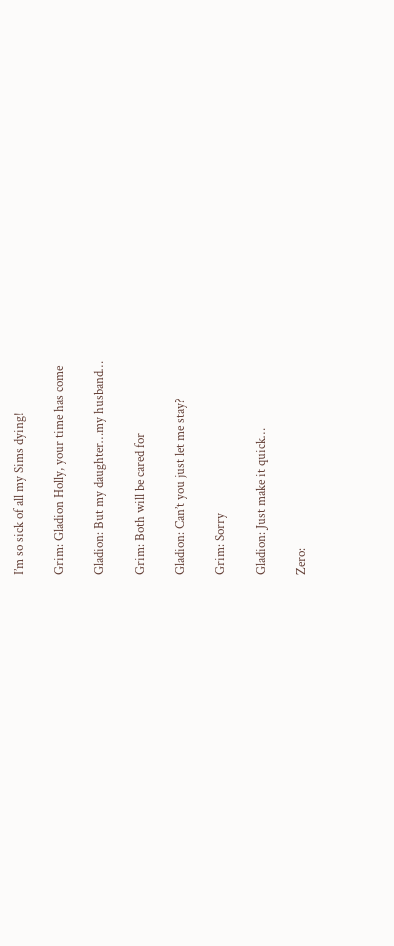I’m so sick of all my Sims dying!

Grim: Gladion Holly, your time has come

Gladion: But my daughter…my husband…

Grim: Both will be cared for

Gladion: Can’t you just let me stay?

Grim: Sorry

Gladion: Just make it quick…

Zero: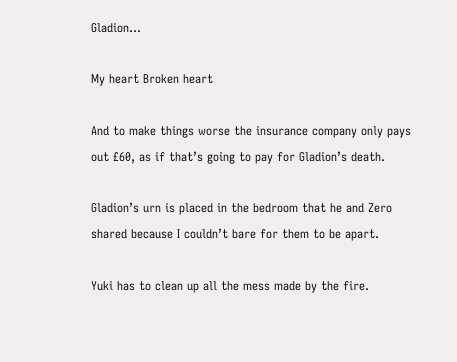Gladion…

My heart Broken heart

And to make things worse the insurance company only pays out £60, as if that’s going to pay for Gladion’s death.

Gladion’s urn is placed in the bedroom that he and Zero shared because I couldn’t bare for them to be apart.

Yuki has to clean up all the mess made by the fire.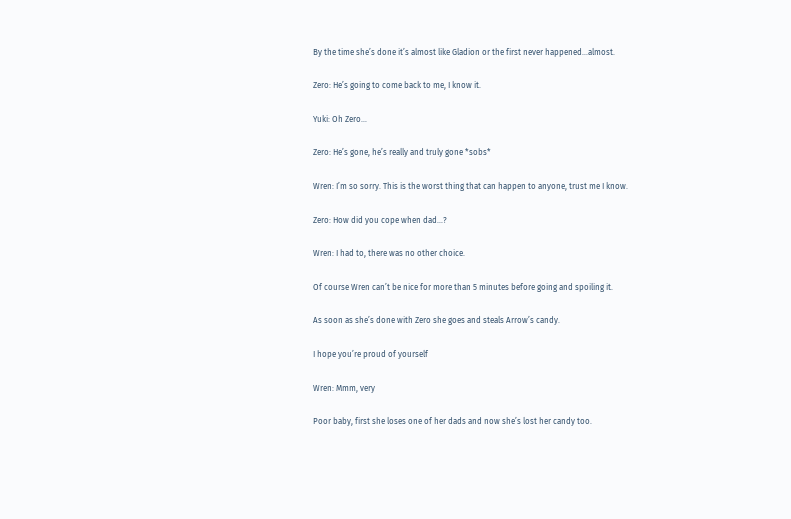By the time she’s done it’s almost like Gladion or the first never happened…almost.

Zero: He’s going to come back to me, I know it.

Yuki: Oh Zero…

Zero: He’s gone, he’s really and truly gone *sobs*

Wren: I’m so sorry. This is the worst thing that can happen to anyone, trust me I know.

Zero: How did you cope when dad…?

Wren: I had to, there was no other choice.

Of course Wren can’t be nice for more than 5 minutes before going and spoiling it.

As soon as she’s done with Zero she goes and steals Arrow’s candy.

I hope you’re proud of yourself

Wren: Mmm, very

Poor baby, first she loses one of her dads and now she’s lost her candy too.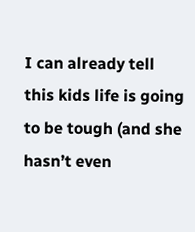I can already tell this kids life is going to be tough (and she hasn’t even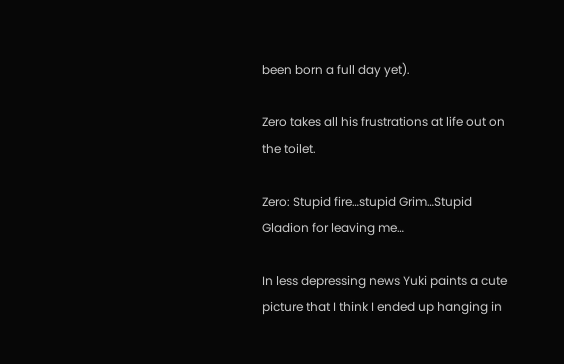been born a full day yet).

Zero takes all his frustrations at life out on the toilet.

Zero: Stupid fire…stupid Grim…Stupid Gladion for leaving me…

In less depressing news Yuki paints a cute picture that I think I ended up hanging in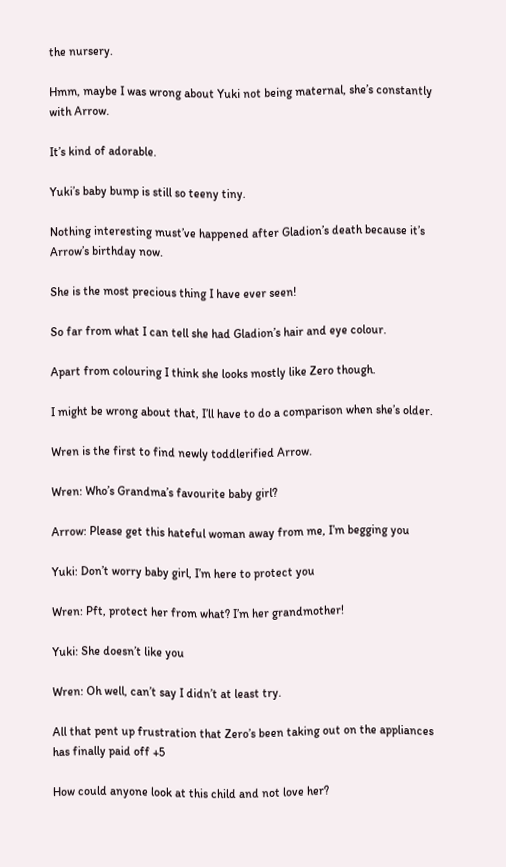the nursery.

Hmm, maybe I was wrong about Yuki not being maternal, she’s constantly with Arrow.

It’s kind of adorable.

Yuki’s baby bump is still so teeny tiny.

Nothing interesting must’ve happened after Gladion’s death because it’s Arrow’s birthday now.

She is the most precious thing I have ever seen!

So far from what I can tell she had Gladion’s hair and eye colour.

Apart from colouring I think she looks mostly like Zero though.

I might be wrong about that, I’ll have to do a comparison when she’s older.

Wren is the first to find newly toddlerified Arrow.

Wren: Who’s Grandma’s favourite baby girl?

Arrow: Please get this hateful woman away from me, I’m begging you

Yuki: Don’t worry baby girl, I’m here to protect you

Wren: Pft, protect her from what? I’m her grandmother!

Yuki: She doesn’t like you

Wren: Oh well, can’t say I didn’t at least try.

All that pent up frustration that Zero’s been taking out on the appliances has finally paid off +5

How could anyone look at this child and not love her?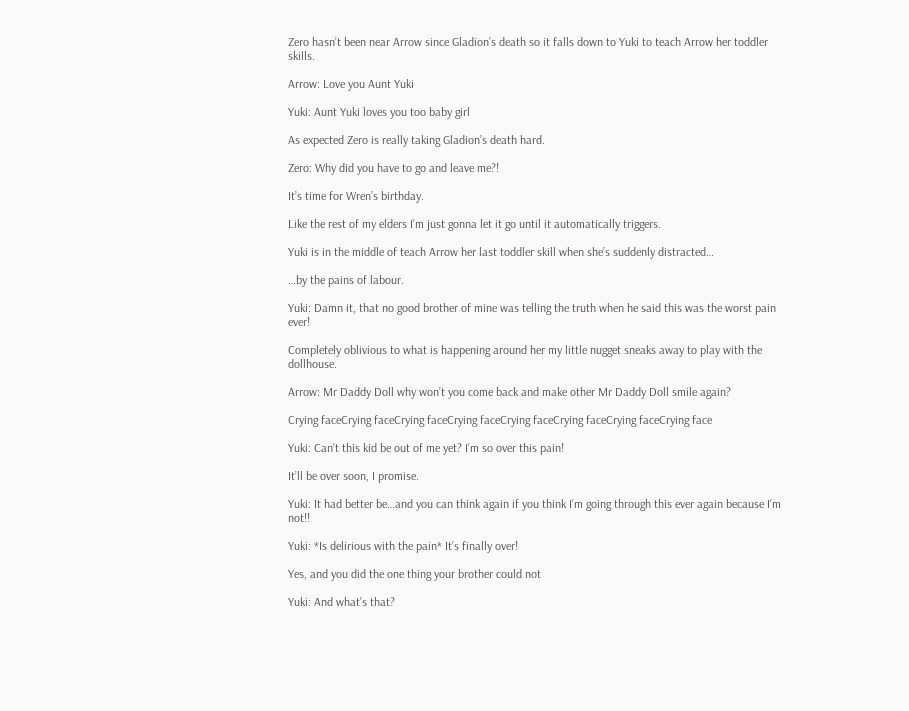Zero hasn’t been near Arrow since Gladion’s death so it falls down to Yuki to teach Arrow her toddler skills.

Arrow: Love you Aunt Yuki

Yuki: Aunt Yuki loves you too baby girl

As expected Zero is really taking Gladion’s death hard.

Zero: Why did you have to go and leave me?!

It’s time for Wren’s birthday.

Like the rest of my elders I’m just gonna let it go until it automatically triggers.

Yuki is in the middle of teach Arrow her last toddler skill when she’s suddenly distracted…

…by the pains of labour.

Yuki: Damn it, that no good brother of mine was telling the truth when he said this was the worst pain ever!

Completely oblivious to what is happening around her my little nugget sneaks away to play with the dollhouse.

Arrow: Mr Daddy Doll why won’t you come back and make other Mr Daddy Doll smile again?

Crying faceCrying faceCrying faceCrying faceCrying faceCrying faceCrying faceCrying face

Yuki: Can’t this kid be out of me yet? I’m so over this pain!

It’ll be over soon, I promise.

Yuki: It had better be…and you can think again if you think I’m going through this ever again because I’m not!!

Yuki: *Is delirious with the pain* It’s finally over!

Yes, and you did the one thing your brother could not

Yuki: And what’s that?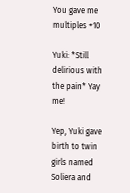You gave me multiples +10

Yuki: *Still delirious with the pain* Yay me!

Yep, Yuki gave birth to twin girls named Soliera and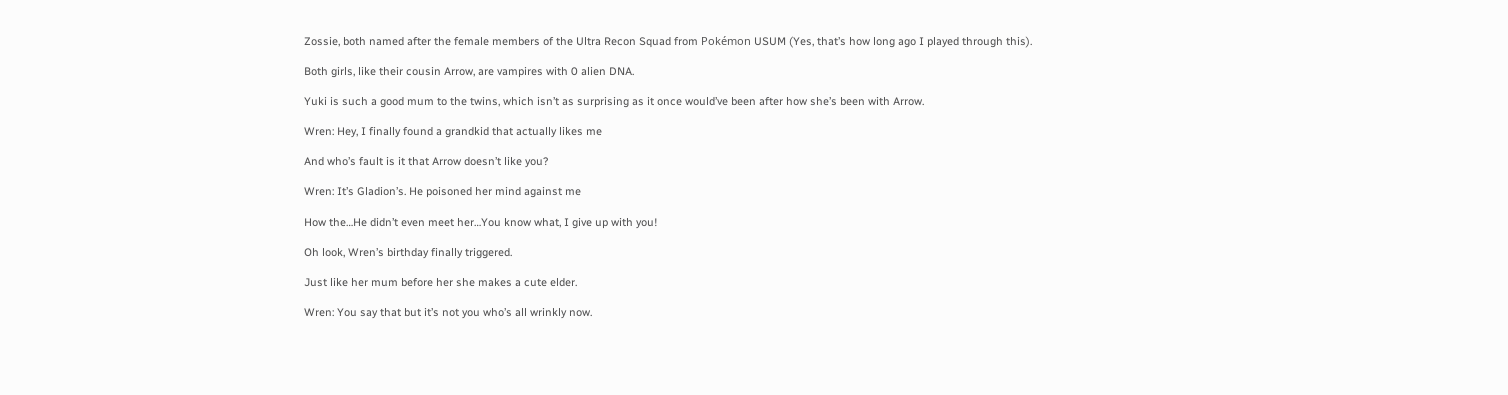Zossie, both named after the female members of the Ultra Recon Squad from Pokémon USUM (Yes, that’s how long ago I played through this).

Both girls, like their cousin Arrow, are vampires with 0 alien DNA.

Yuki is such a good mum to the twins, which isn’t as surprising as it once would’ve been after how she’s been with Arrow.

Wren: Hey, I finally found a grandkid that actually likes me

And who’s fault is it that Arrow doesn’t like you?

Wren: It’s Gladion’s. He poisoned her mind against me

How the…He didn’t even meet her…You know what, I give up with you!

Oh look, Wren’s birthday finally triggered.

Just like her mum before her she makes a cute elder.

Wren: You say that but it’s not you who’s all wrinkly now.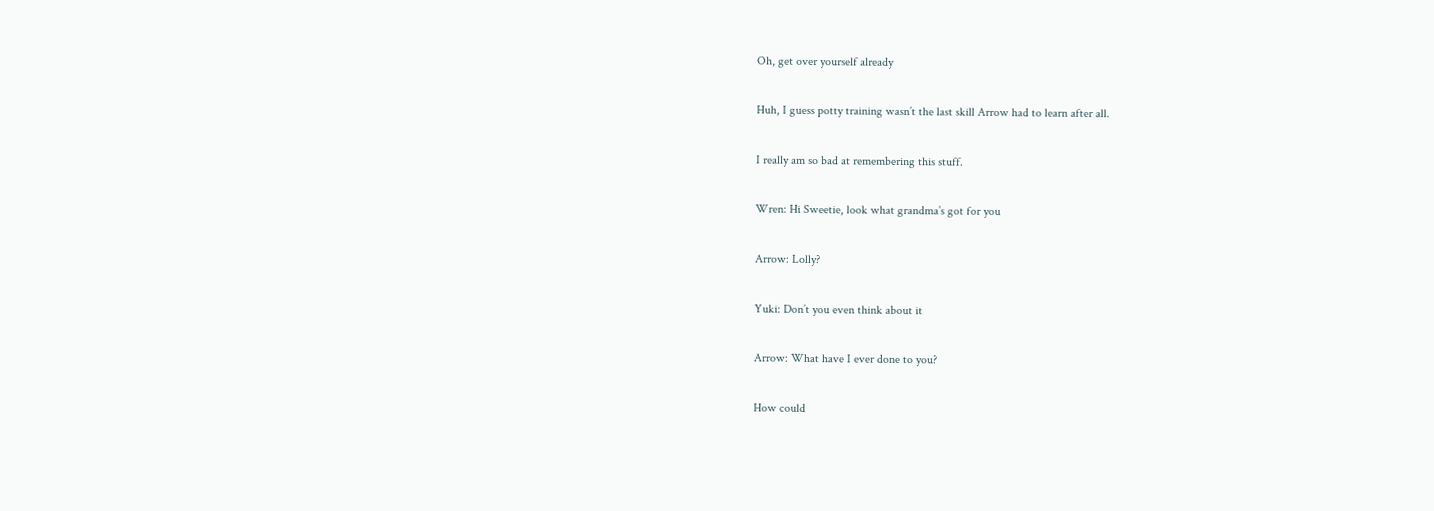Oh, get over yourself already

Huh, I guess potty training wasn’t the last skill Arrow had to learn after all.

I really am so bad at remembering this stuff.

Wren: Hi Sweetie, look what grandma’s got for you

Arrow: Lolly?

Yuki: Don’t you even think about it

Arrow: What have I ever done to you?

How could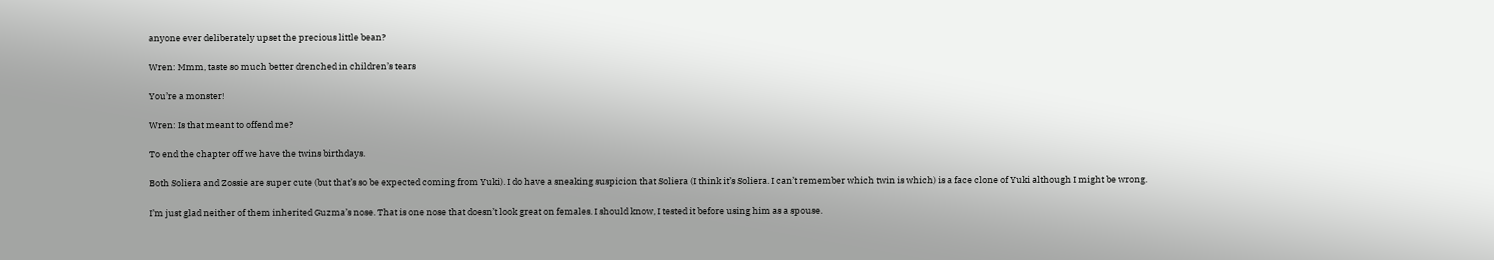anyone ever deliberately upset the precious little bean?

Wren: Mmm, taste so much better drenched in children’s tears

You’re a monster!

Wren: Is that meant to offend me?

To end the chapter off we have the twins birthdays.

Both Soliera and Zossie are super cute (but that’s so be expected coming from Yuki). I do have a sneaking suspicion that Soliera (I think it’s Soliera. I can’t remember which twin is which) is a face clone of Yuki although I might be wrong.

I’m just glad neither of them inherited Guzma’s nose. That is one nose that doesn’t look great on females. I should know, I tested it before using him as a spouse.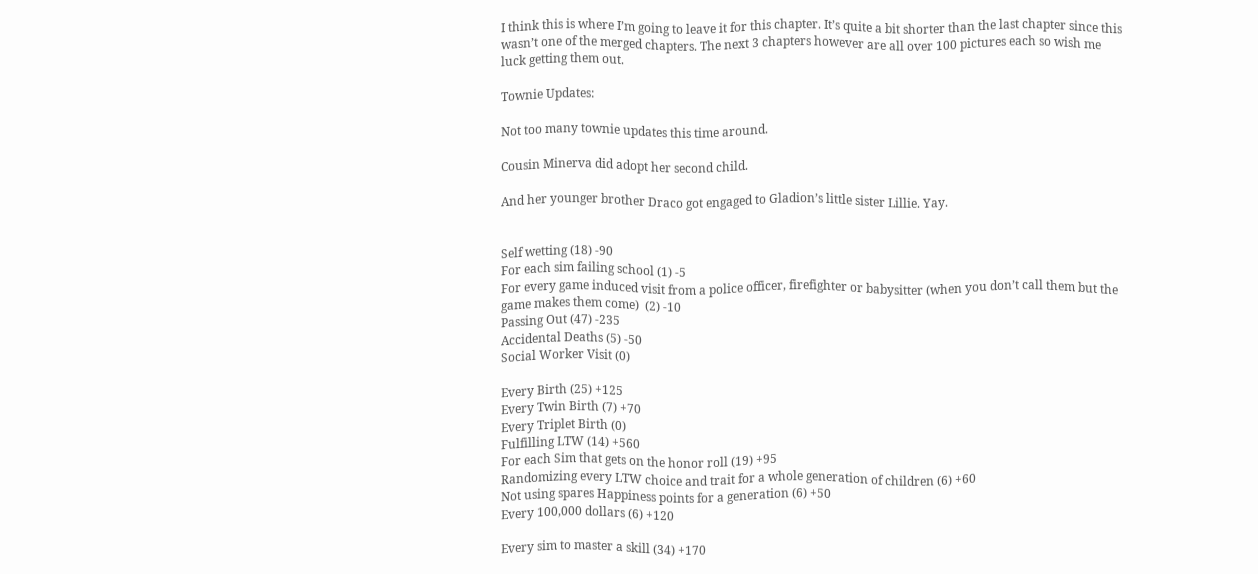I think this is where I’m going to leave it for this chapter. It’s quite a bit shorter than the last chapter since this wasn’t one of the merged chapters. The next 3 chapters however are all over 100 pictures each so wish me luck getting them out.

Townie Updates:

Not too many townie updates this time around.

Cousin Minerva did adopt her second child.

And her younger brother Draco got engaged to Gladion’s little sister Lillie. Yay.


Self wetting (18) -90
For each sim failing school (1) -5
For every game induced visit from a police officer, firefighter or babysitter (when you don’t call them but the game makes them come)  (2) -10
Passing Out (47) -235
Accidental Deaths (5) -50
Social Worker Visit (0)

Every Birth (25) +125
Every Twin Birth (7) +70
Every Triplet Birth (0)
Fulfilling LTW (14) +560
For each Sim that gets on the honor roll (19) +95
Randomizing every LTW choice and trait for a whole generation of children (6) +60
Not using spares Happiness points for a generation (6) +50
Every 100,000 dollars (6) +120

Every sim to master a skill (34) +170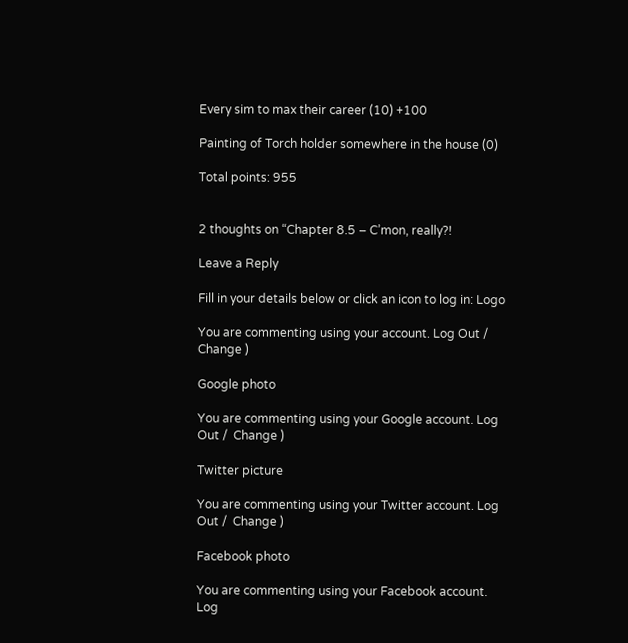Every sim to max their career (10) +100

Painting of Torch holder somewhere in the house (0)

Total points: 955


2 thoughts on “Chapter 8.5 – C’mon, really?!

Leave a Reply

Fill in your details below or click an icon to log in: Logo

You are commenting using your account. Log Out /  Change )

Google photo

You are commenting using your Google account. Log Out /  Change )

Twitter picture

You are commenting using your Twitter account. Log Out /  Change )

Facebook photo

You are commenting using your Facebook account. Log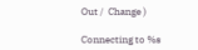Out /  Change )

Connecting to %s